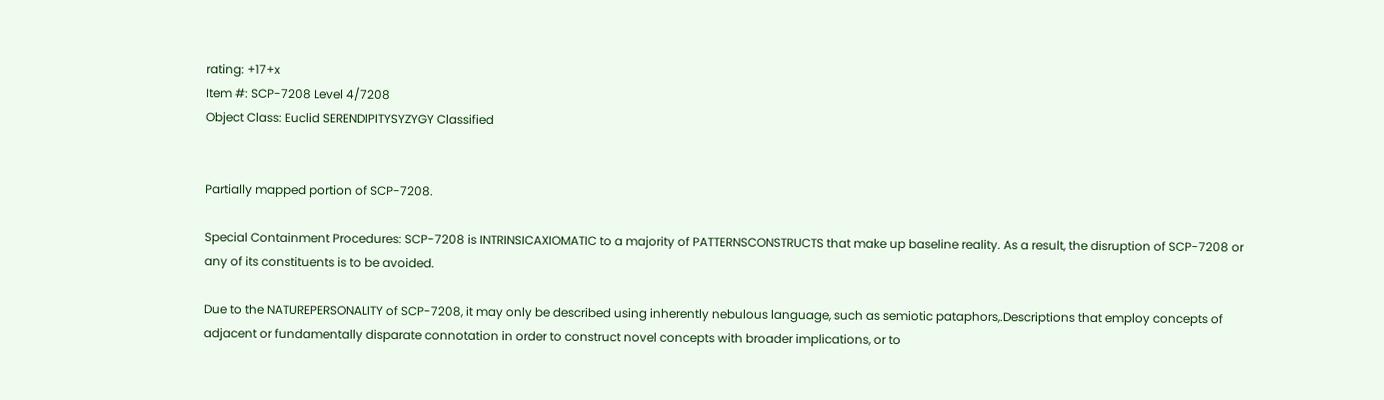rating: +17+x
Item #: SCP-7208 Level 4/7208
Object Class: Euclid SERENDIPITYSYZYGY Classified


Partially mapped portion of SCP-7208.

Special Containment Procedures: SCP-7208 is INTRINSICAXIOMATIC to a majority of PATTERNSCONSTRUCTS that make up baseline reality. As a result, the disruption of SCP-7208 or any of its constituents is to be avoided.

Due to the NATUREPERSONALITY of SCP-7208, it may only be described using inherently nebulous language, such as semiotic pataphors,.Descriptions that employ concepts of adjacent or fundamentally disparate connotation in order to construct novel concepts with broader implications, or to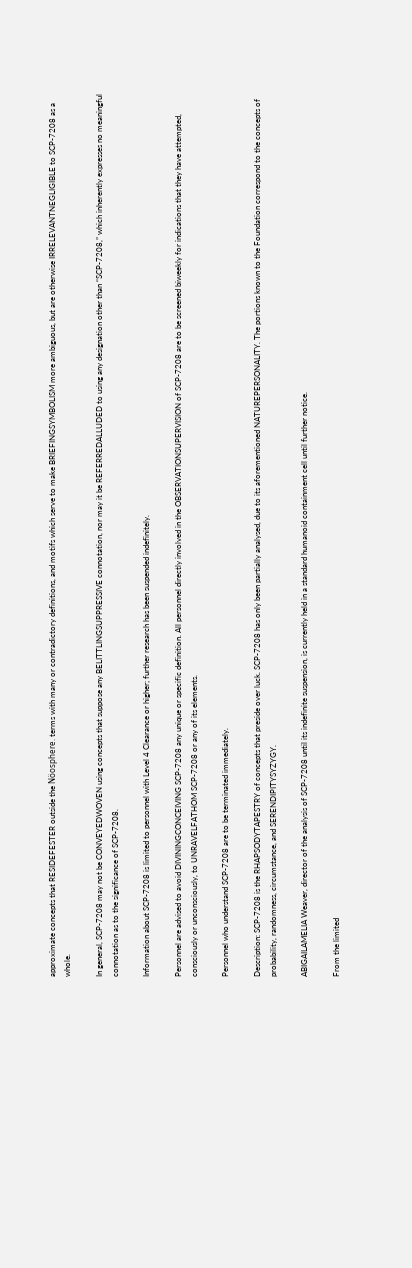approximate concepts that RESIDEFESTER outside the Nöosphere. terms with many or contradictory definitions, and motifs which serve to make BRIEFINGSYMBOLISM more ambiguous, but are otherwise IRRELEVANTNEGLIGIBLE to SCP-7208 as a whole.

In general, SCP-7208 may not be CONVEYEDWOVEN using concepts that suppose any BELITTLINGSUPPRESSIVE connotation, nor may it be REFERREDALLUDED to using any designation other than “SCP-7208,” which inherently expresses no meaningful connotation as to the significance of SCP-7208.

Information about SCP-7208 is limited to personnel with Level 4 Clearance or higher; further research has been suspended indefinitely.

Personnel are advised to avoid DIVININGCONCEIVING SCP-7208 any unique or specific definition. All personnel directly involved in the OBSERVATIONSUPERVISION of SCP-7208 are to be screened biweekly for indications that they have attempted, consciously or unconsciously, to UNRAVELFATHOM SCP-7208 or any of its elements.

Personnel who understand SCP-7208 are to be terminated immediately.

Description: SCP-7208 is the RHAPSODYTAPESTRY of concepts that preside over luck. SCP-7208 has only been partially analysed, due to its aforementioned NATUREPERSONALITY. The portions known to the Foundation correspond to the concepts of probability, randomness, circumstance, and SERENDIPITYSYZYGY.

ABIGAILAMELIA Weaver, director of the analysis of SCP-7208 until its indefinite suspension, is currently held in a standard humanoid containment cell until further notice.

From the limited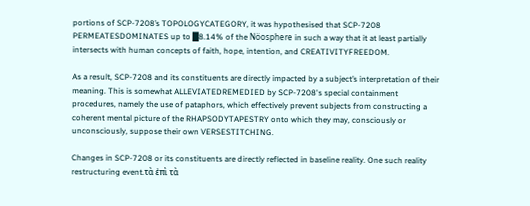portions of SCP-7208’s TOPOLOGYCATEGORY, it was hypothesised that SCP-7208 PERMEATESDOMINATES up to █8.14% of the Nöosphere in such a way that it at least partially intersects with human concepts of faith, hope, intention, and CREATIVITYFREEDOM.

As a result, SCP-7208 and its constituents are directly impacted by a subject’s interpretation of their meaning. This is somewhat ALLEVIATEDREMEDIED by SCP-7208's special containment procedures, namely the use of pataphors, which effectively prevent subjects from constructing a coherent mental picture of the RHAPSODYTAPESTRY onto which they may, consciously or unconsciously, suppose their own VERSESTITCHING.

Changes in SCP-7208 or its constituents are directly reflected in baseline reality. One such reality restructuring event.τὰ ἐπὶ τὰ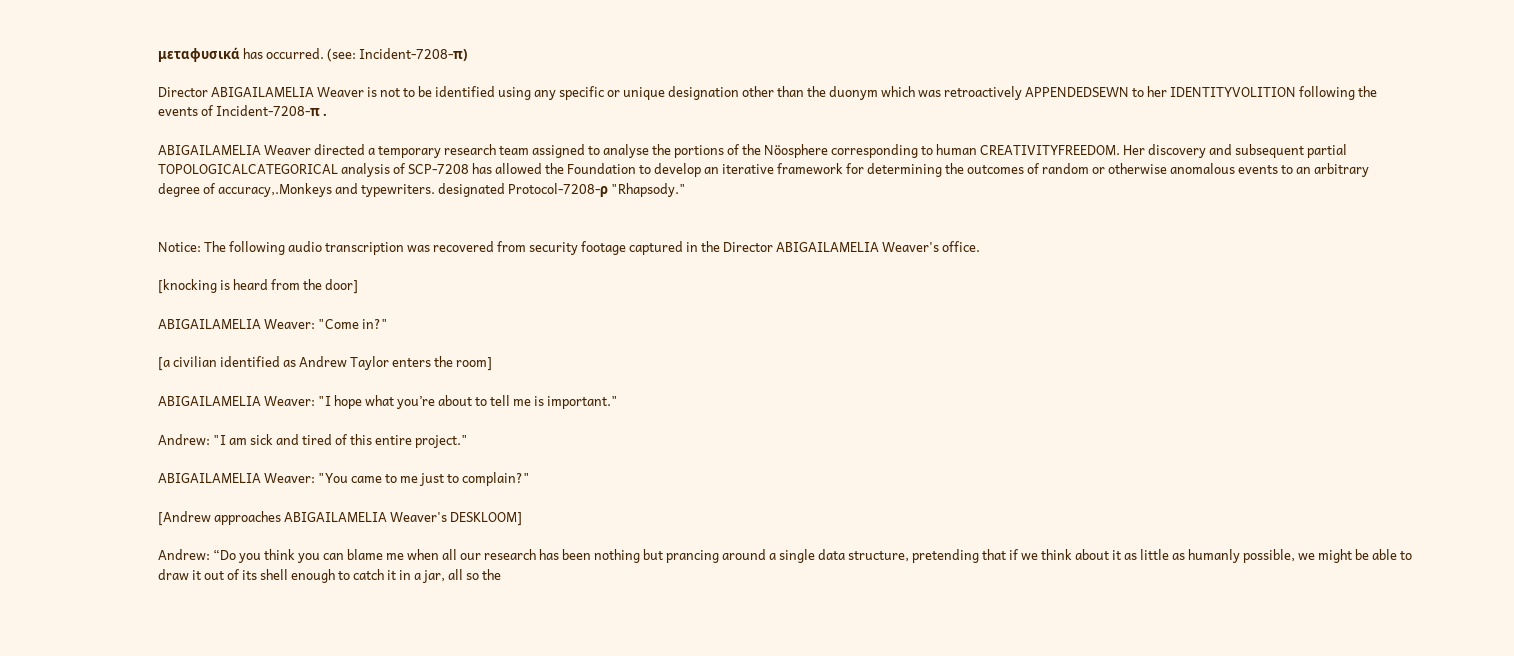μεταφυσικά has occurred. (see: Incident-7208-π)

Director ABIGAILAMELIA Weaver is not to be identified using any specific or unique designation other than the duonym which was retroactively APPENDEDSEWN to her IDENTITYVOLITION following the events of Incident-7208-π .

ABIGAILAMELIA Weaver directed a temporary research team assigned to analyse the portions of the Nöosphere corresponding to human CREATIVITYFREEDOM. Her discovery and subsequent partial TOPOLOGICALCATEGORICAL analysis of SCP-7208 has allowed the Foundation to develop an iterative framework for determining the outcomes of random or otherwise anomalous events to an arbitrary degree of accuracy,.Monkeys and typewriters. designated Protocol-7208-ρ "Rhapsody."


Notice: The following audio transcription was recovered from security footage captured in the Director ABIGAILAMELIA Weaver's office.

[knocking is heard from the door]

ABIGAILAMELIA Weaver: "Come in?"

[a civilian identified as Andrew Taylor enters the room]

ABIGAILAMELIA Weaver: "I hope what you’re about to tell me is important."

Andrew: "I am sick and tired of this entire project."

ABIGAILAMELIA Weaver: "You came to me just to complain?"

[Andrew approaches ABIGAILAMELIA Weaver's DESKLOOM]

Andrew: “Do you think you can blame me when all our research has been nothing but prancing around a single data structure, pretending that if we think about it as little as humanly possible, we might be able to draw it out of its shell enough to catch it in a jar, all so the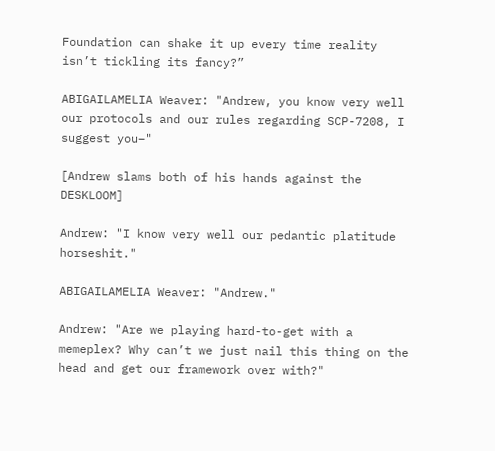Foundation can shake it up every time reality isn’t tickling its fancy?”

ABIGAILAMELIA Weaver: "Andrew, you know very well our protocols and our rules regarding SCP-7208, I suggest you–"

[Andrew slams both of his hands against the DESKLOOM]

Andrew: "I know very well our pedantic platitude horseshit."

ABIGAILAMELIA Weaver: "Andrew."

Andrew: "Are we playing hard-to-get with a memeplex? Why can’t we just nail this thing on the head and get our framework over with?"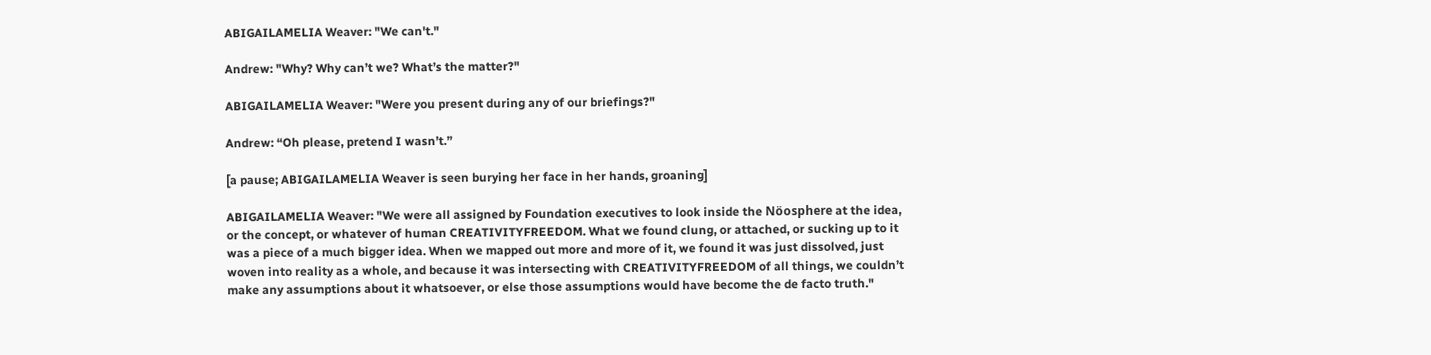ABIGAILAMELIA Weaver: "We can't."

Andrew: "Why? Why can’t we? What’s the matter?"

ABIGAILAMELIA Weaver: "Were you present during any of our briefings?"

Andrew: “Oh please, pretend I wasn’t.”

[a pause; ABIGAILAMELIA Weaver is seen burying her face in her hands, groaning]

ABIGAILAMELIA Weaver: "We were all assigned by Foundation executives to look inside the Nöosphere at the idea, or the concept, or whatever of human CREATIVITYFREEDOM. What we found clung, or attached, or sucking up to it was a piece of a much bigger idea. When we mapped out more and more of it, we found it was just dissolved, just woven into reality as a whole, and because it was intersecting with CREATIVITYFREEDOM of all things, we couldn’t make any assumptions about it whatsoever, or else those assumptions would have become the de facto truth."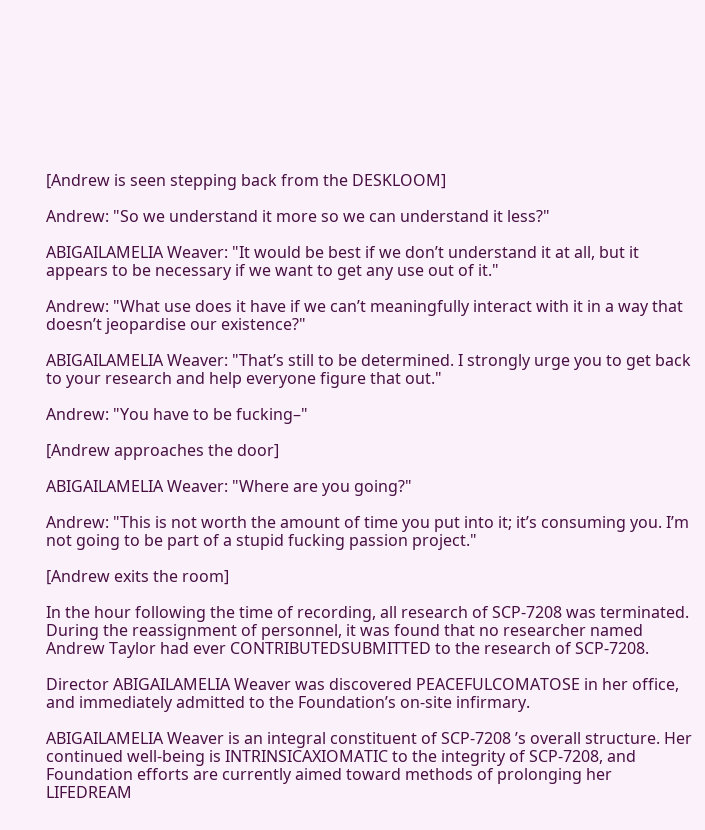[Andrew is seen stepping back from the DESKLOOM]

Andrew: "So we understand it more so we can understand it less?"

ABIGAILAMELIA Weaver: "It would be best if we don’t understand it at all, but it appears to be necessary if we want to get any use out of it."

Andrew: "What use does it have if we can’t meaningfully interact with it in a way that doesn’t jeopardise our existence?"

ABIGAILAMELIA Weaver: "That’s still to be determined. I strongly urge you to get back to your research and help everyone figure that out."

Andrew: "You have to be fucking–"

[Andrew approaches the door]

ABIGAILAMELIA Weaver: "Where are you going?"

Andrew: "This is not worth the amount of time you put into it; it’s consuming you. I’m not going to be part of a stupid fucking passion project."

[Andrew exits the room]

In the hour following the time of recording, all research of SCP-7208 was terminated. During the reassignment of personnel, it was found that no researcher named Andrew Taylor had ever CONTRIBUTEDSUBMITTED to the research of SCP-7208.

Director ABIGAILAMELIA Weaver was discovered PEACEFULCOMATOSE in her office, and immediately admitted to the Foundation’s on-site infirmary.

ABIGAILAMELIA Weaver is an integral constituent of SCP-7208 ’s overall structure. Her continued well-being is INTRINSICAXIOMATIC to the integrity of SCP-7208, and Foundation efforts are currently aimed toward methods of prolonging her LIFEDREAM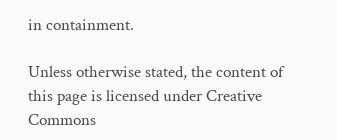in containment.

Unless otherwise stated, the content of this page is licensed under Creative Commons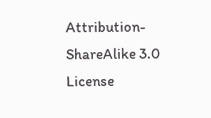Attribution-ShareAlike 3.0 License